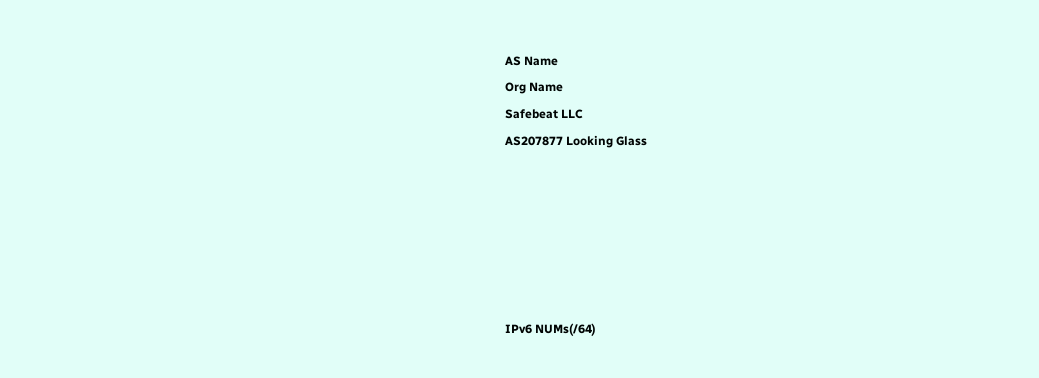AS Name
Org Name
Safebeat LLC
AS207877 Looking Glass






IPv6 NUMs(/64)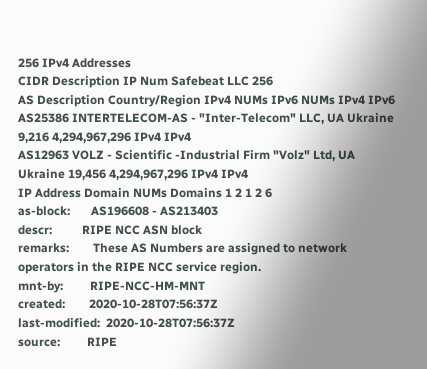256 IPv4 Addresses
CIDR Description IP Num Safebeat LLC 256
AS Description Country/Region IPv4 NUMs IPv6 NUMs IPv4 IPv6
AS25386 INTERTELECOM-AS - "Inter-Telecom" LLC, UA Ukraine 9,216 4,294,967,296 IPv4 IPv4
AS12963 VOLZ - Scientific -Industrial Firm "Volz" Ltd, UA Ukraine 19,456 4,294,967,296 IPv4 IPv4
IP Address Domain NUMs Domains 1 2 1 2 6
as-block:       AS196608 - AS213403
descr:          RIPE NCC ASN block
remarks:        These AS Numbers are assigned to network operators in the RIPE NCC service region.
mnt-by:         RIPE-NCC-HM-MNT
created:        2020-10-28T07:56:37Z
last-modified:  2020-10-28T07:56:37Z
source:         RIPE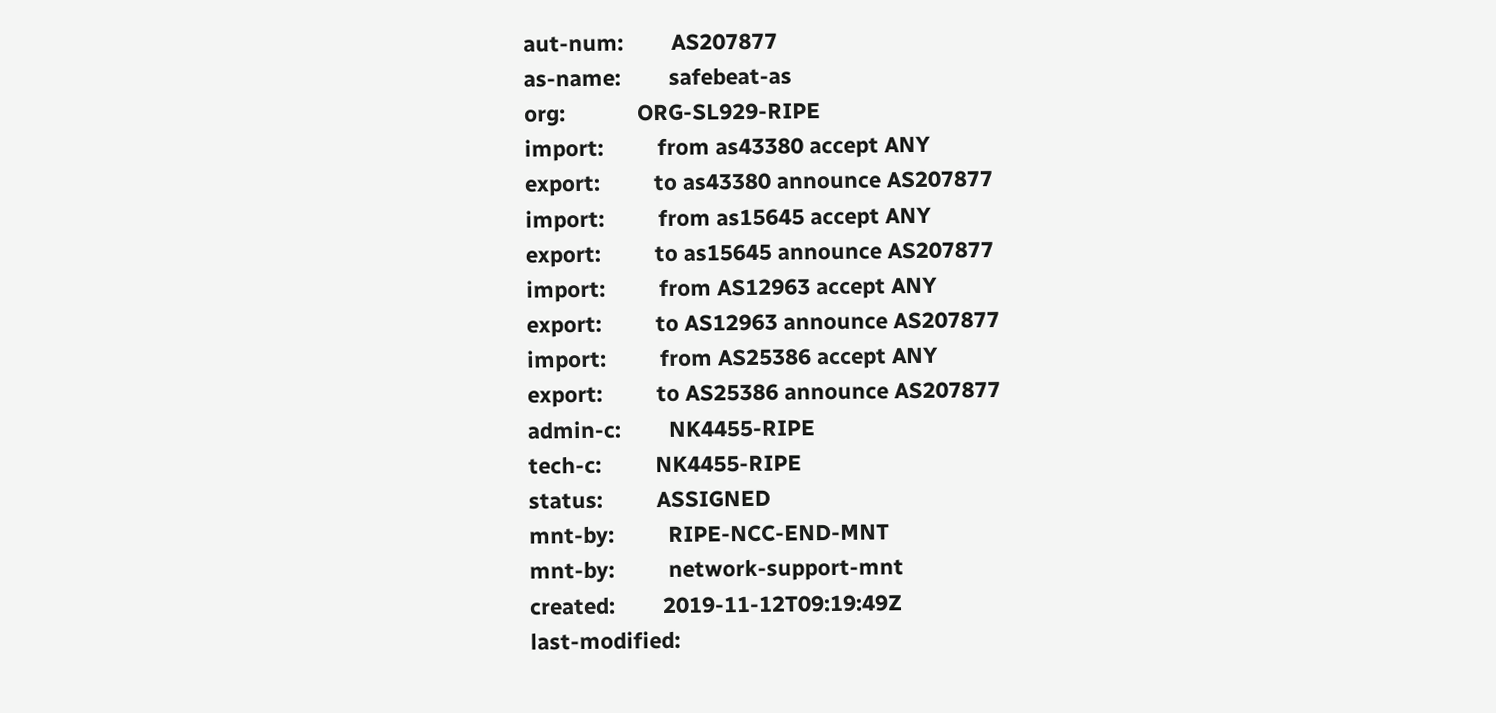aut-num:        AS207877
as-name:        safebeat-as
org:            ORG-SL929-RIPE
import:         from as43380 accept ANY
export:         to as43380 announce AS207877
import:         from as15645 accept ANY
export:         to as15645 announce AS207877
import:         from AS12963 accept ANY
export:         to AS12963 announce AS207877
import:         from AS25386 accept ANY
export:         to AS25386 announce AS207877
admin-c:        NK4455-RIPE
tech-c:         NK4455-RIPE
status:         ASSIGNED
mnt-by:         RIPE-NCC-END-MNT
mnt-by:         network-support-mnt
created:        2019-11-12T09:19:49Z
last-modified: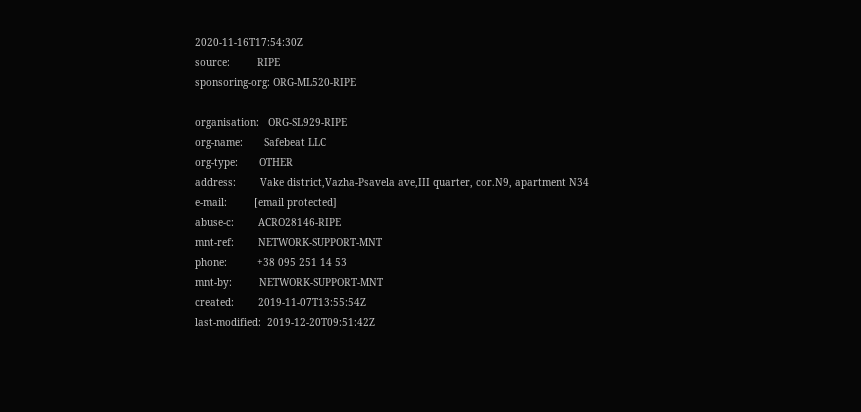2020-11-16T17:54:30Z
source:         RIPE
sponsoring-org: ORG-ML520-RIPE

organisation:   ORG-SL929-RIPE
org-name:       Safebeat LLC
org-type:       OTHER
address:        Vake district,Vazha-Psavela ave,III quarter, cor.N9, apartment N34
e-mail:         [email protected]
abuse-c:        ACRO28146-RIPE
mnt-ref:        NETWORK-SUPPORT-MNT
phone:          +38 095 251 14 53
mnt-by:         NETWORK-SUPPORT-MNT
created:        2019-11-07T13:55:54Z
last-modified:  2019-12-20T09:51:42Z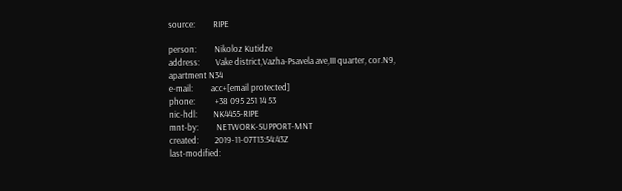source:         RIPE

person:         Nikoloz Kutidze
address:        Vake district,Vazha-Psavela ave,III quarter, cor.N9, apartment N34
e-mail:         acc+[email protected]
phone:          +38 095 251 14 53
nic-hdl:        NK4455-RIPE
mnt-by:         NETWORK-SUPPORT-MNT
created:        2019-11-07T13:54:43Z
last-modified: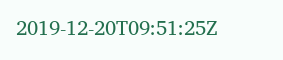2019-12-20T09:51:25Z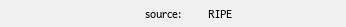source:         RIPE